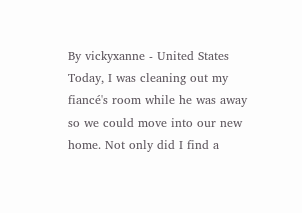By vickyxanne - United States
Today, I was cleaning out my fiancé's room while he was away so we could move into our new home. Not only did I find a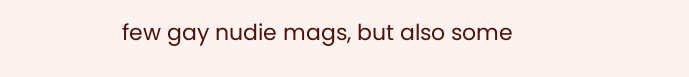few gay nudie mags, but also some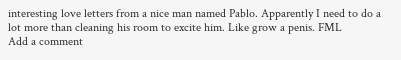interesting love letters from a nice man named Pablo. Apparently I need to do a lot more than cleaning his room to excite him. Like grow a penis. FML
Add a comment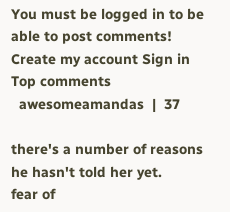You must be logged in to be able to post comments!
Create my account Sign in
Top comments
  awesomeamandas  |  37

there's a number of reasons he hasn't told her yet.
fear of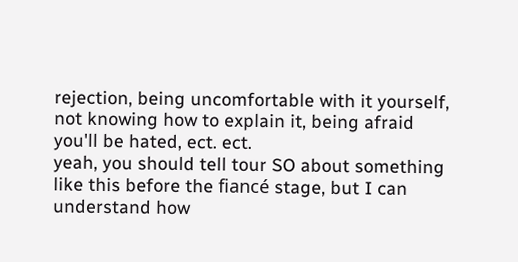rejection, being uncomfortable with it yourself, not knowing how to explain it, being afraid you'll be hated, ect. ect.
yeah, you should tell tour SO about something like this before the fiancé stage, but I can understand how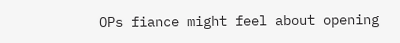OPs fiance might feel about opening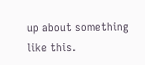up about something like this.